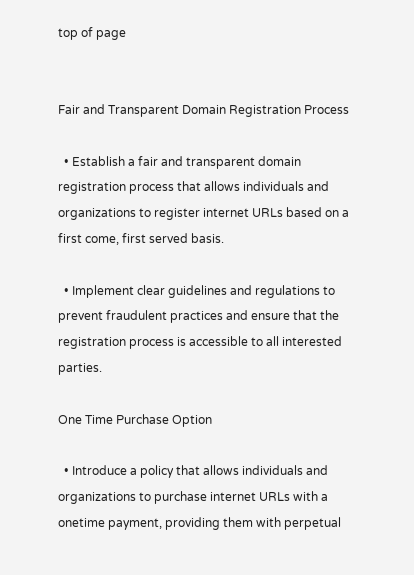top of page


Fair and Transparent Domain Registration Process

  • Establish a fair and transparent domain registration process that allows individuals and organizations to register internet URLs based on a first come, first served basis.

  • Implement clear guidelines and regulations to prevent fraudulent practices and ensure that the registration process is accessible to all interested parties.

One Time Purchase Option

  • Introduce a policy that allows individuals and organizations to purchase internet URLs with a onetime payment, providing them with perpetual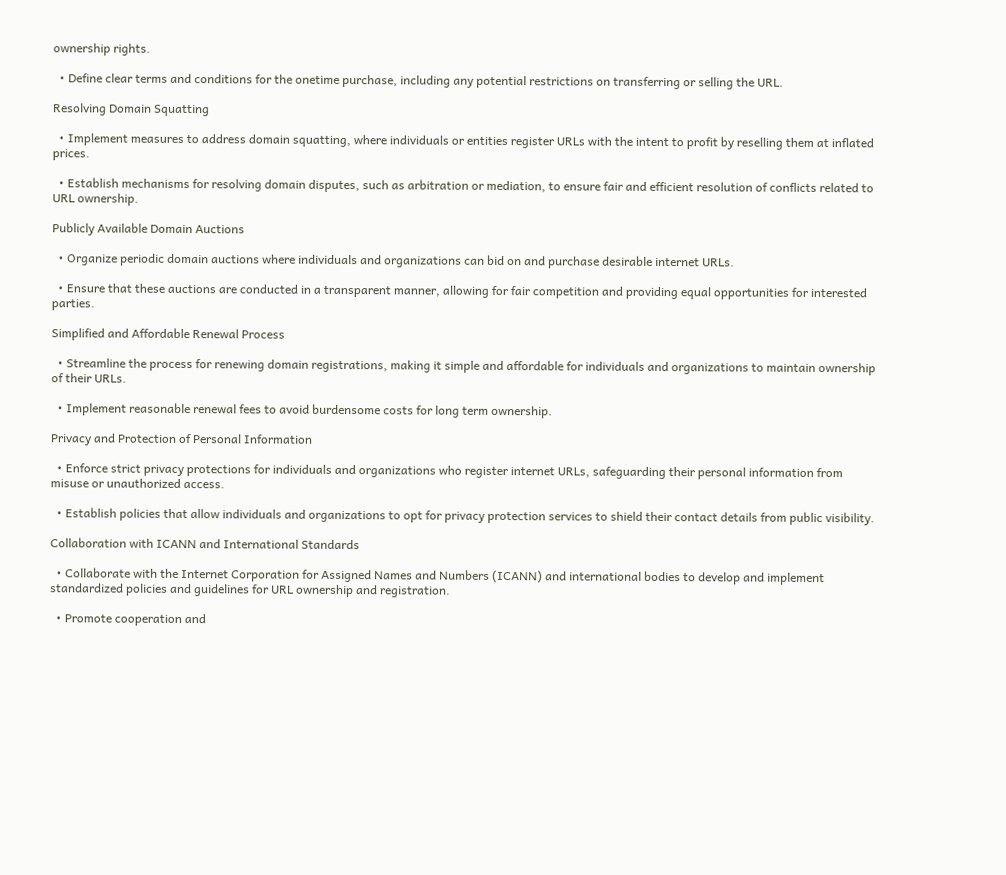ownership rights.

  • Define clear terms and conditions for the onetime purchase, including any potential restrictions on transferring or selling the URL.

Resolving Domain Squatting

  • Implement measures to address domain squatting, where individuals or entities register URLs with the intent to profit by reselling them at inflated prices.

  • Establish mechanisms for resolving domain disputes, such as arbitration or mediation, to ensure fair and efficient resolution of conflicts related to URL ownership.

Publicly Available Domain Auctions

  • Organize periodic domain auctions where individuals and organizations can bid on and purchase desirable internet URLs.

  • Ensure that these auctions are conducted in a transparent manner, allowing for fair competition and providing equal opportunities for interested parties.

Simplified and Affordable Renewal Process

  • Streamline the process for renewing domain registrations, making it simple and affordable for individuals and organizations to maintain ownership of their URLs.

  • Implement reasonable renewal fees to avoid burdensome costs for long term ownership.

Privacy and Protection of Personal Information

  • Enforce strict privacy protections for individuals and organizations who register internet URLs, safeguarding their personal information from misuse or unauthorized access.

  • Establish policies that allow individuals and organizations to opt for privacy protection services to shield their contact details from public visibility.

Collaboration with ICANN and International Standards

  • Collaborate with the Internet Corporation for Assigned Names and Numbers (ICANN) and international bodies to develop and implement standardized policies and guidelines for URL ownership and registration.

  • Promote cooperation and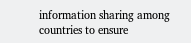information sharing among countries to ensure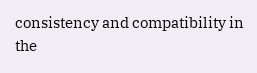consistency and compatibility in the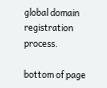global domain registration process.

bottom of page